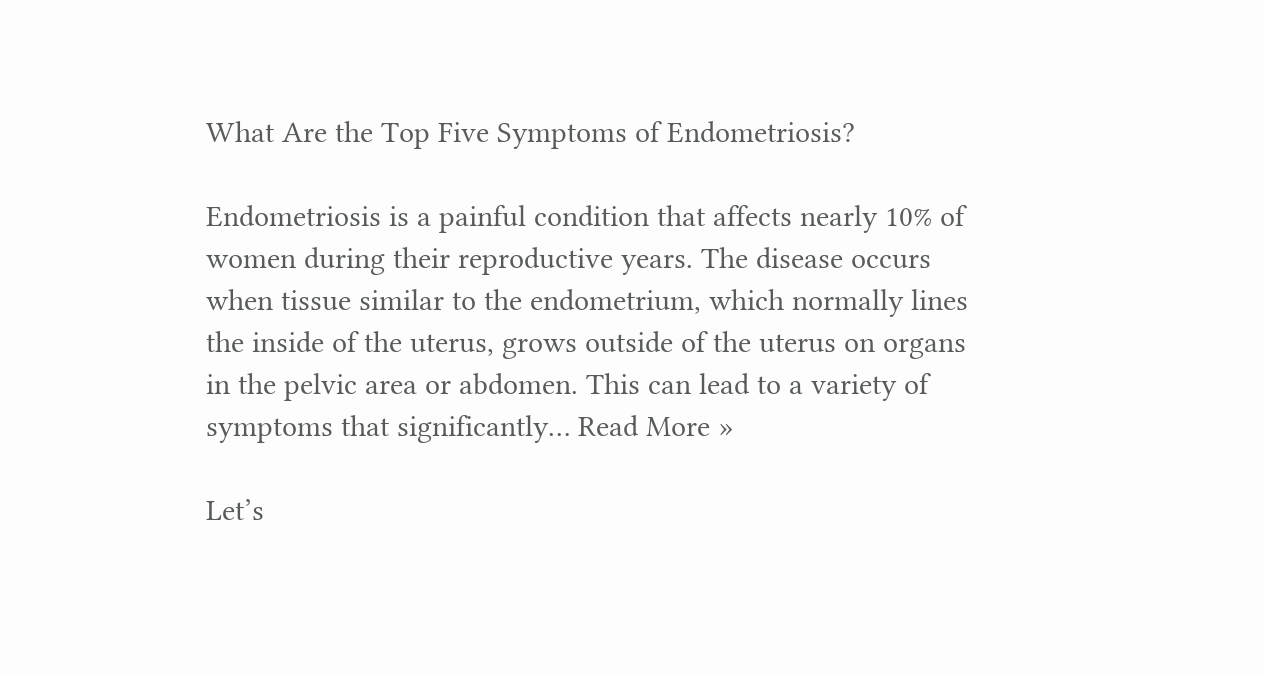What Are the Top Five Symptoms of Endometriosis?

Endometriosis is a painful condition that affects nearly 10% of women during their reproductive years. The disease occurs when tissue similar to the endometrium, which normally lines the inside of the uterus, grows outside of the uterus on organs in the pelvic area or abdomen. This can lead to a variety of symptoms that significantly… Read More »

Let’s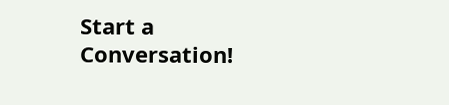Start a Conversation!